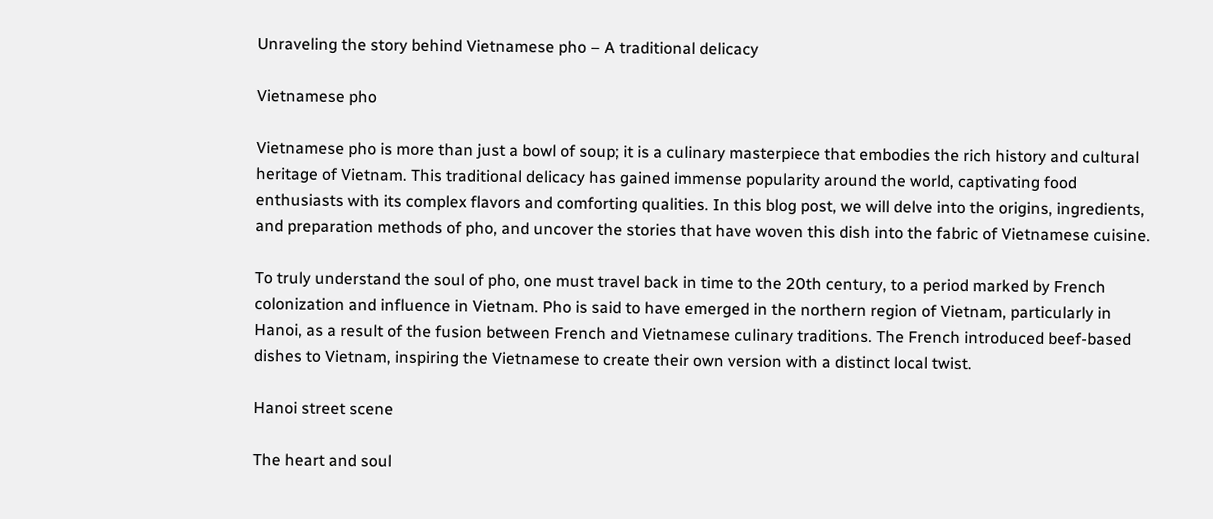Unraveling the story behind Vietnamese pho – A traditional delicacy

Vietnamese pho

Vietnamese pho is more than just a bowl of soup; it is a culinary masterpiece that embodies the rich history and cultural heritage of Vietnam. This traditional delicacy has gained immense popularity around the world, captivating food enthusiasts with its complex flavors and comforting qualities. In this blog post, we will delve into the origins, ingredients, and preparation methods of pho, and uncover the stories that have woven this dish into the fabric of Vietnamese cuisine.

To truly understand the soul of pho, one must travel back in time to the 20th century, to a period marked by French colonization and influence in Vietnam. Pho is said to have emerged in the northern region of Vietnam, particularly in Hanoi, as a result of the fusion between French and Vietnamese culinary traditions. The French introduced beef-based dishes to Vietnam, inspiring the Vietnamese to create their own version with a distinct local twist.

Hanoi street scene

The heart and soul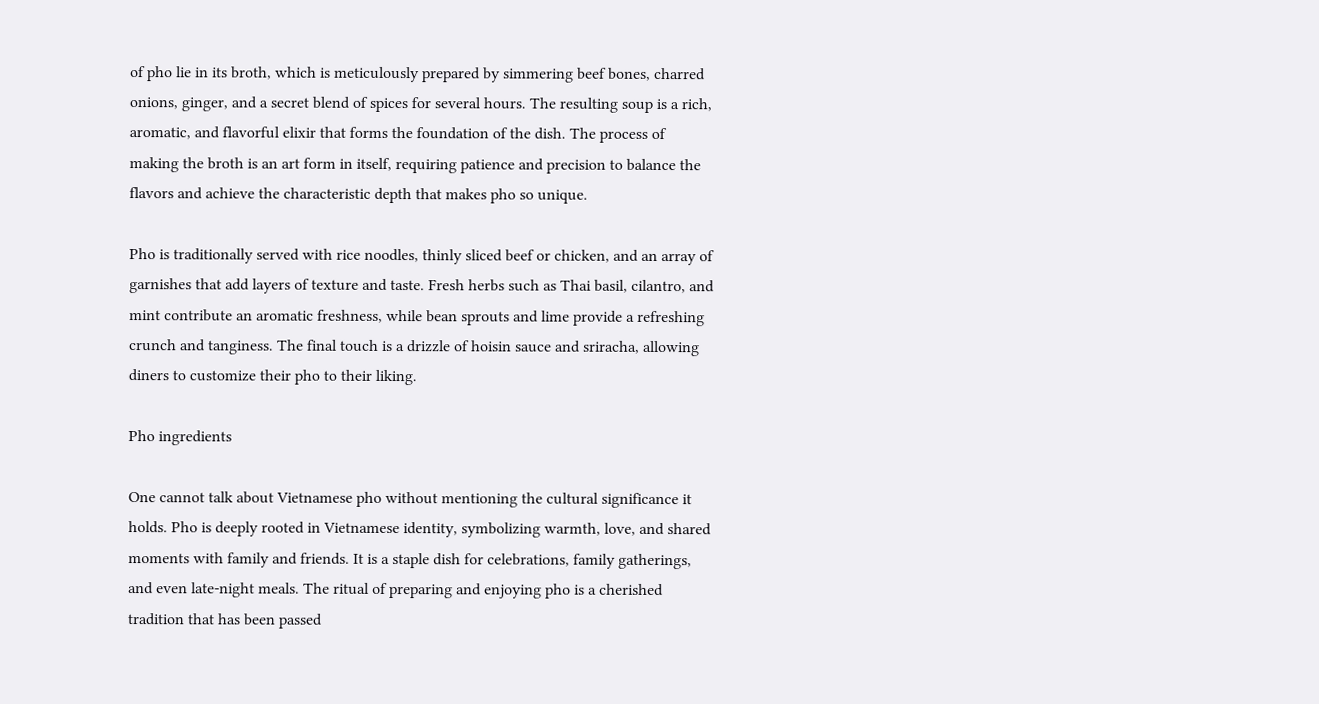of pho lie in its broth, which is meticulously prepared by simmering beef bones, charred onions, ginger, and a secret blend of spices for several hours. The resulting soup is a rich, aromatic, and flavorful elixir that forms the foundation of the dish. The process of making the broth is an art form in itself, requiring patience and precision to balance the flavors and achieve the characteristic depth that makes pho so unique.

Pho is traditionally served with rice noodles, thinly sliced beef or chicken, and an array of garnishes that add layers of texture and taste. Fresh herbs such as Thai basil, cilantro, and mint contribute an aromatic freshness, while bean sprouts and lime provide a refreshing crunch and tanginess. The final touch is a drizzle of hoisin sauce and sriracha, allowing diners to customize their pho to their liking.

Pho ingredients

One cannot talk about Vietnamese pho without mentioning the cultural significance it holds. Pho is deeply rooted in Vietnamese identity, symbolizing warmth, love, and shared moments with family and friends. It is a staple dish for celebrations, family gatherings, and even late-night meals. The ritual of preparing and enjoying pho is a cherished tradition that has been passed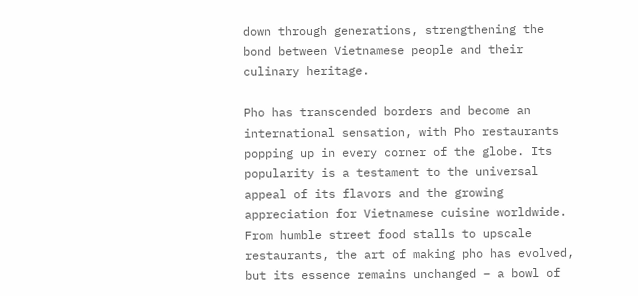down through generations, strengthening the bond between Vietnamese people and their culinary heritage.

Pho has transcended borders and become an international sensation, with Pho restaurants popping up in every corner of the globe. Its popularity is a testament to the universal appeal of its flavors and the growing appreciation for Vietnamese cuisine worldwide. From humble street food stalls to upscale restaurants, the art of making pho has evolved, but its essence remains unchanged – a bowl of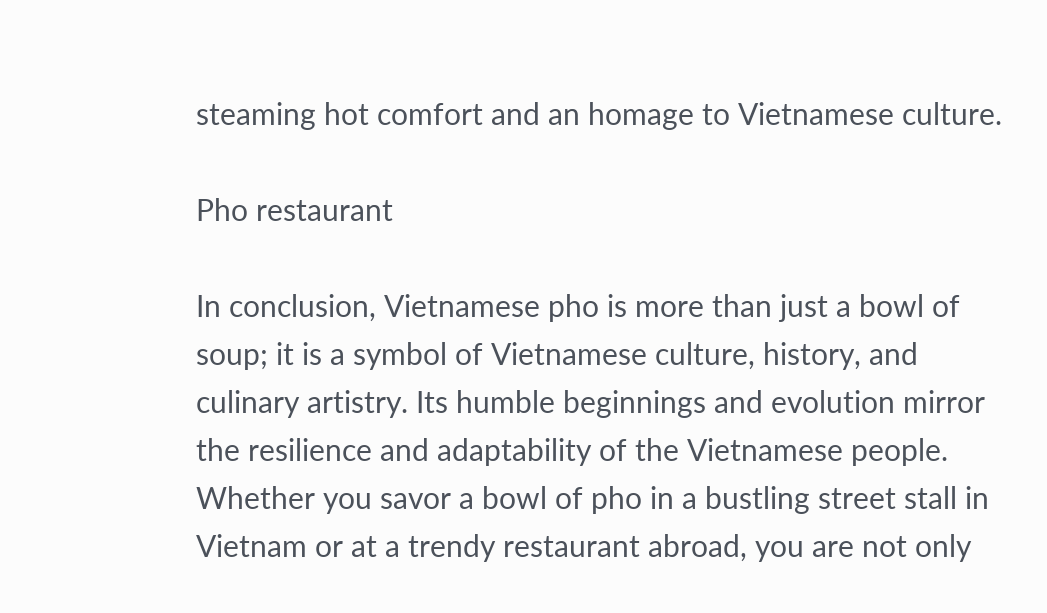steaming hot comfort and an homage to Vietnamese culture.

Pho restaurant

In conclusion, Vietnamese pho is more than just a bowl of soup; it is a symbol of Vietnamese culture, history, and culinary artistry. Its humble beginnings and evolution mirror the resilience and adaptability of the Vietnamese people. Whether you savor a bowl of pho in a bustling street stall in Vietnam or at a trendy restaurant abroad, you are not only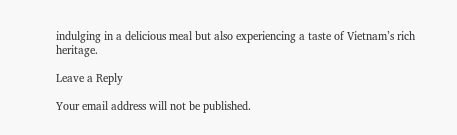indulging in a delicious meal but also experiencing a taste of Vietnam’s rich heritage.

Leave a Reply

Your email address will not be published.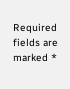Required fields are marked *